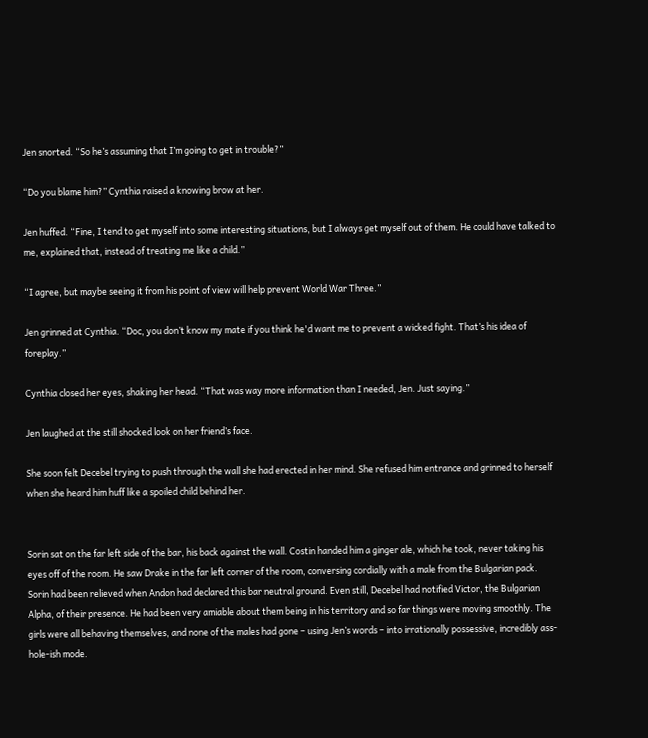Jen snorted. “So he’s assuming that I’m going to get in trouble?”

“Do you blame him?” Cynthia raised a knowing brow at her.

Jen huffed. “Fine, I tend to get myself into some interesting situations, but I always get myself out of them. He could have talked to me, explained that, instead of treating me like a child.”

“I agree, but maybe seeing it from his point of view will help prevent World War Three.”

Jen grinned at Cynthia. “Doc, you don’t know my mate if you think he'd want me to prevent a wicked fight. That’s his idea of foreplay.”

Cynthia closed her eyes, shaking her head. “That was way more information than I needed, Jen. Just saying.”

Jen laughed at the still shocked look on her friend’s face.

She soon felt Decebel trying to push through the wall she had erected in her mind. She refused him entrance and grinned to herself when she heard him huff like a spoiled child behind her.


Sorin sat on the far left side of the bar, his back against the wall. Costin handed him a ginger ale, which he took, never taking his eyes off of the room. He saw Drake in the far left corner of the room, conversing cordially with a male from the Bulgarian pack. Sorin had been relieved when Andon had declared this bar neutral ground. Even still, Decebel had notified Victor, the Bulgarian Alpha, of their presence. He had been very amiable about them being in his territory and so far things were moving smoothly. The girls were all behaving themselves, and none of the males had gone – using Jen’s words – into irrationally possessive, incredibly ass-hole-ish mode.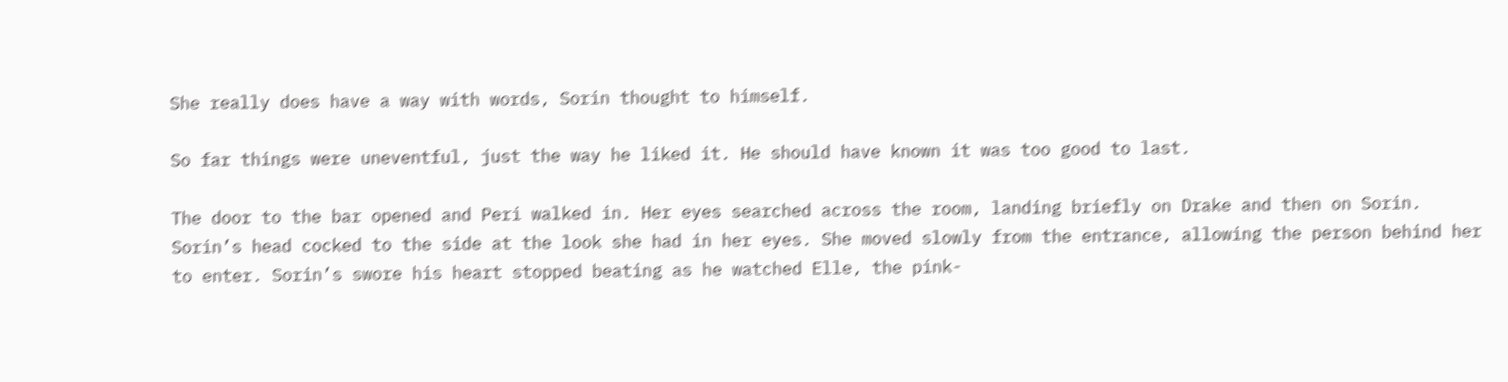She really does have a way with words, Sorin thought to himself.

So far things were uneventful, just the way he liked it. He should have known it was too good to last.

The door to the bar opened and Peri walked in. Her eyes searched across the room, landing briefly on Drake and then on Sorin. Sorin’s head cocked to the side at the look she had in her eyes. She moved slowly from the entrance, allowing the person behind her to enter. Sorin’s swore his heart stopped beating as he watched Elle, the pink-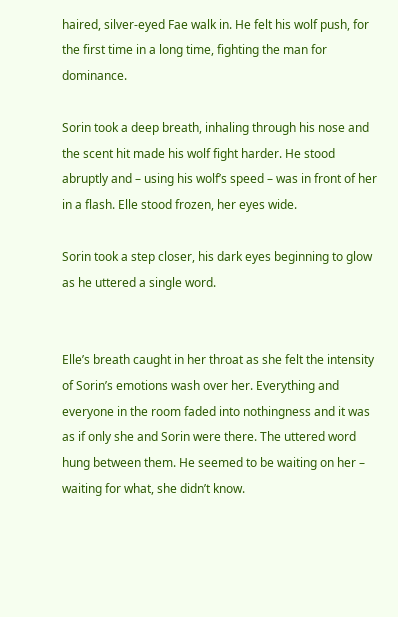haired, silver-eyed Fae walk in. He felt his wolf push, for the first time in a long time, fighting the man for dominance.

Sorin took a deep breath, inhaling through his nose and the scent hit made his wolf fight harder. He stood abruptly and – using his wolf’s speed – was in front of her in a flash. Elle stood frozen, her eyes wide.

Sorin took a step closer, his dark eyes beginning to glow as he uttered a single word.


Elle’s breath caught in her throat as she felt the intensity of Sorin’s emotions wash over her. Everything and everyone in the room faded into nothingness and it was as if only she and Sorin were there. The uttered word hung between them. He seemed to be waiting on her – waiting for what, she didn’t know.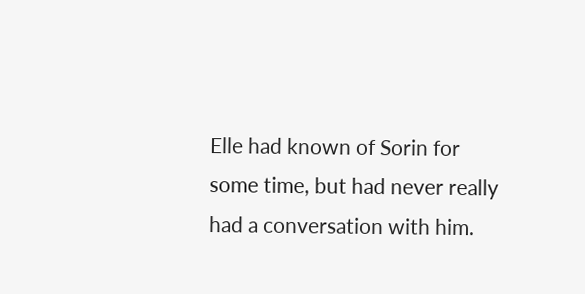Elle had known of Sorin for some time, but had never really had a conversation with him.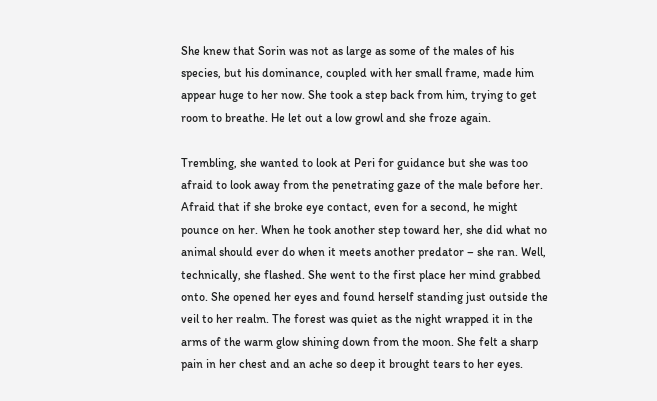She knew that Sorin was not as large as some of the males of his species, but his dominance, coupled with her small frame, made him appear huge to her now. She took a step back from him, trying to get room to breathe. He let out a low growl and she froze again.

Trembling, she wanted to look at Peri for guidance but she was too afraid to look away from the penetrating gaze of the male before her.  Afraid that if she broke eye contact, even for a second, he might pounce on her. When he took another step toward her, she did what no animal should ever do when it meets another predator – she ran. Well, technically, she flashed. She went to the first place her mind grabbed onto. She opened her eyes and found herself standing just outside the veil to her realm. The forest was quiet as the night wrapped it in the arms of the warm glow shining down from the moon. She felt a sharp pain in her chest and an ache so deep it brought tears to her eyes.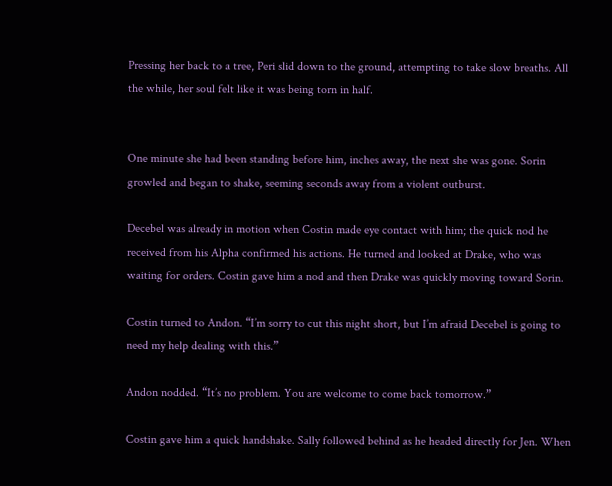Pressing her back to a tree, Peri slid down to the ground, attempting to take slow breaths. All the while, her soul felt like it was being torn in half.


One minute she had been standing before him, inches away, the next she was gone. Sorin growled and began to shake, seeming seconds away from a violent outburst.

Decebel was already in motion when Costin made eye contact with him; the quick nod he received from his Alpha confirmed his actions. He turned and looked at Drake, who was waiting for orders. Costin gave him a nod and then Drake was quickly moving toward Sorin.

Costin turned to Andon. “I’m sorry to cut this night short, but I’m afraid Decebel is going to need my help dealing with this.”

Andon nodded. “It’s no problem. You are welcome to come back tomorrow.”

Costin gave him a quick handshake. Sally followed behind as he headed directly for Jen. When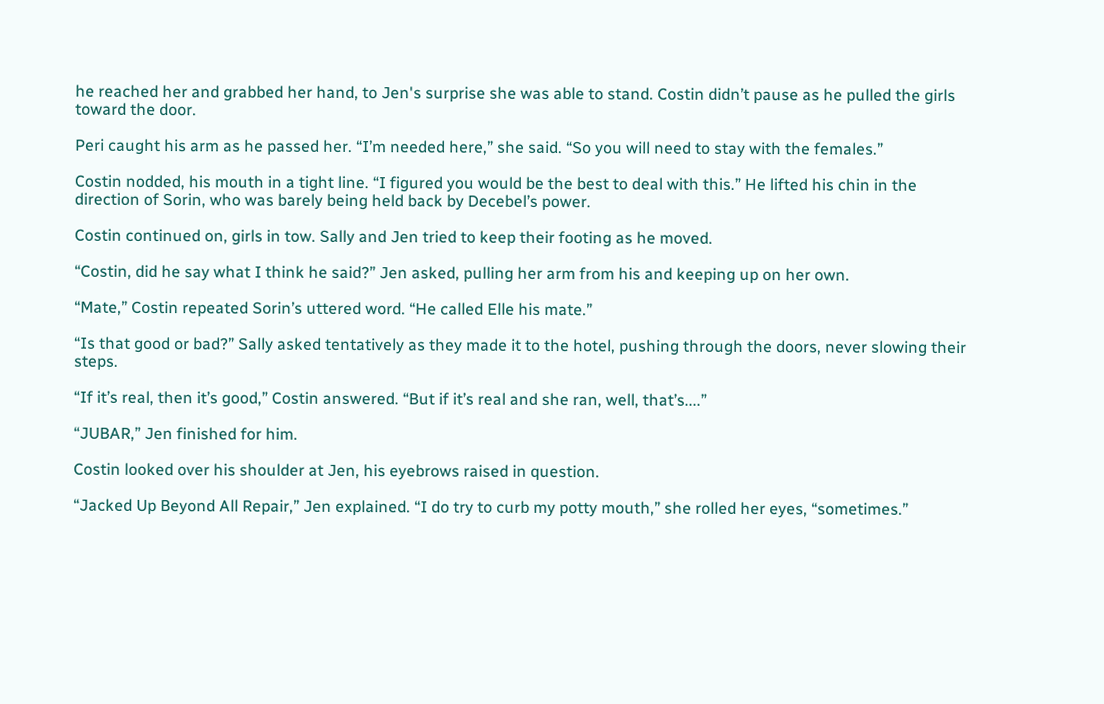he reached her and grabbed her hand, to Jen's surprise she was able to stand. Costin didn’t pause as he pulled the girls toward the door.

Peri caught his arm as he passed her. “I’m needed here,” she said. “So you will need to stay with the females.”

Costin nodded, his mouth in a tight line. “I figured you would be the best to deal with this.” He lifted his chin in the direction of Sorin, who was barely being held back by Decebel’s power.

Costin continued on, girls in tow. Sally and Jen tried to keep their footing as he moved.

“Costin, did he say what I think he said?” Jen asked, pulling her arm from his and keeping up on her own.

“Mate,” Costin repeated Sorin’s uttered word. “He called Elle his mate.”

“Is that good or bad?” Sally asked tentatively as they made it to the hotel, pushing through the doors, never slowing their steps.

“If it’s real, then it’s good,” Costin answered. “But if it’s real and she ran, well, that’s....”

“JUBAR,” Jen finished for him.

Costin looked over his shoulder at Jen, his eyebrows raised in question.

“Jacked Up Beyond All Repair,” Jen explained. “I do try to curb my potty mouth,” she rolled her eyes, “sometimes.”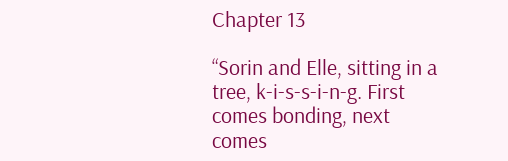Chapter 13

“Sorin and Elle, sitting in a tree, k-i-s-s-i-n-g. First comes bonding, next comes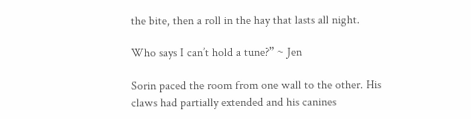the bite, then a roll in the hay that lasts all night.

Who says I can’t hold a tune?” ~ Jen

Sorin paced the room from one wall to the other. His claws had partially extended and his canines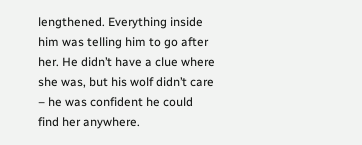lengthened. Everything inside him was telling him to go after her. He didn’t have a clue where she was, but his wolf didn’t care – he was confident he could find her anywhere.